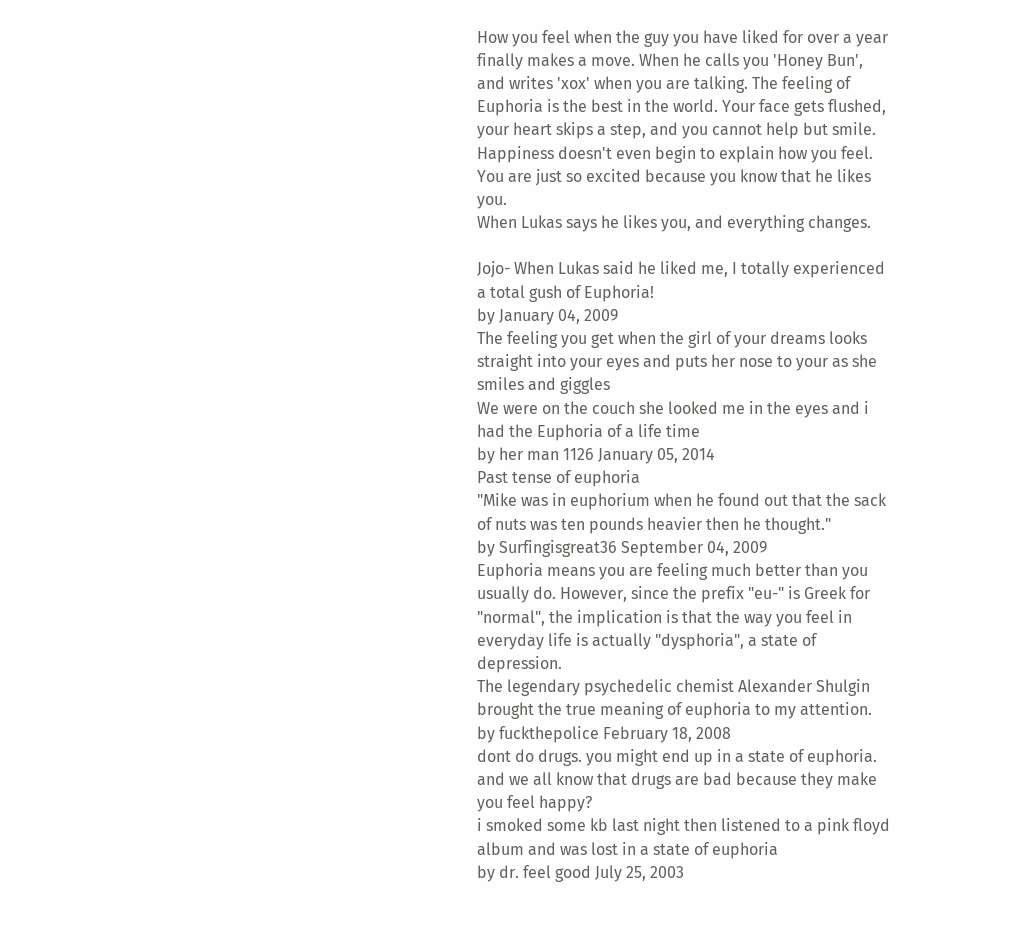How you feel when the guy you have liked for over a year finally makes a move. When he calls you 'Honey Bun', and writes 'xox' when you are talking. The feeling of Euphoria is the best in the world. Your face gets flushed, your heart skips a step, and you cannot help but smile. Happiness doesn't even begin to explain how you feel. You are just so excited because you know that he likes you.
When Lukas says he likes you, and everything changes.

Jojo- When Lukas said he liked me, I totally experienced a total gush of Euphoria!
by January 04, 2009
The feeling you get when the girl of your dreams looks straight into your eyes and puts her nose to your as she smiles and giggles
We were on the couch she looked me in the eyes and i had the Euphoria of a life time
by her man 1126 January 05, 2014
Past tense of euphoria
"Mike was in euphorium when he found out that the sack of nuts was ten pounds heavier then he thought."
by Surfingisgreat36 September 04, 2009
Euphoria means you are feeling much better than you usually do. However, since the prefix "eu-" is Greek for "normal", the implication is that the way you feel in everyday life is actually "dysphoria", a state of depression.
The legendary psychedelic chemist Alexander Shulgin brought the true meaning of euphoria to my attention.
by fuckthepolice February 18, 2008
dont do drugs. you might end up in a state of euphoria. and we all know that drugs are bad because they make you feel happy?
i smoked some kb last night then listened to a pink floyd album and was lost in a state of euphoria
by dr. feel good July 25, 2003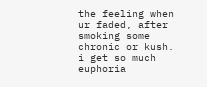the feeling when ur faded, after smoking some chronic or kush.
i get so much euphoria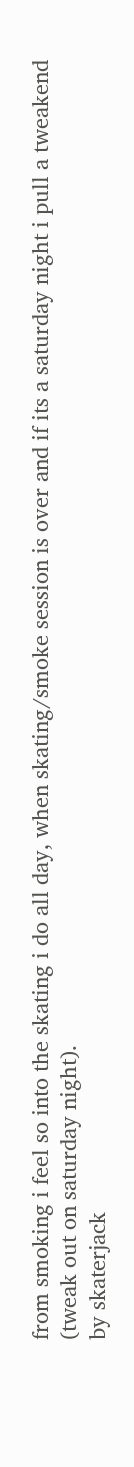from smoking i feel so into the skating i do all day, when skating/smoke session is over and if its a saturday night i pull a tweakend (tweak out on saturday night).
by skaterjack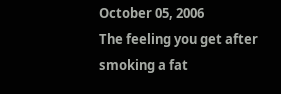October 05, 2006
The feeling you get after smoking a fat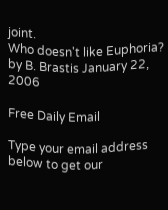joint.
Who doesn't like Euphoria?
by B. Brastis January 22, 2006

Free Daily Email

Type your email address below to get our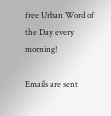free Urban Word of the Day every morning!

Emails are sent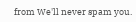from We'll never spam you.